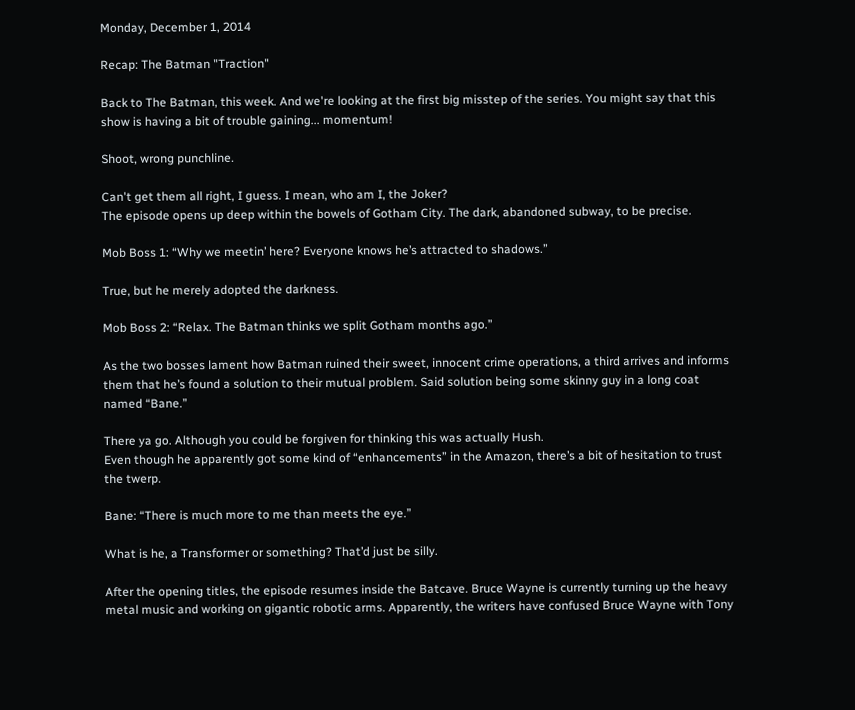Monday, December 1, 2014

Recap: The Batman "Traction"

Back to The Batman, this week. And we're looking at the first big misstep of the series. You might say that this show is having a bit of trouble gaining... momentum!

Shoot, wrong punchline.

Can't get them all right, I guess. I mean, who am I, the Joker?
The episode opens up deep within the bowels of Gotham City. The dark, abandoned subway, to be precise.

Mob Boss 1: “Why we meetin’ here? Everyone knows he’s attracted to shadows.”

True, but he merely adopted the darkness.

Mob Boss 2: “Relax. The Batman thinks we split Gotham months ago.”

As the two bosses lament how Batman ruined their sweet, innocent crime operations, a third arrives and informs them that he’s found a solution to their mutual problem. Said solution being some skinny guy in a long coat named “Bane.”

There ya go. Although you could be forgiven for thinking this was actually Hush.
Even though he apparently got some kind of “enhancements” in the Amazon, there’s a bit of hesitation to trust the twerp.

Bane: “There is much more to me than meets the eye.”

What is he, a Transformer or something? That’d just be silly.

After the opening titles, the episode resumes inside the Batcave. Bruce Wayne is currently turning up the heavy metal music and working on gigantic robotic arms. Apparently, the writers have confused Bruce Wayne with Tony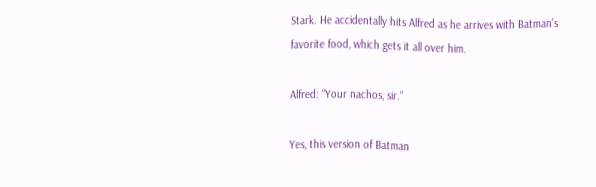Stark. He accidentally hits Alfred as he arrives with Batman’s favorite food, which gets it all over him.

Alfred: “Your nachos, sir.”

Yes, this version of Batman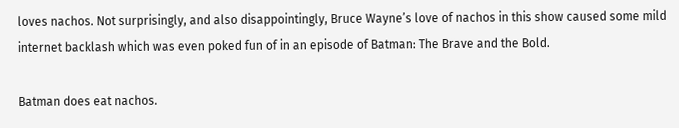loves nachos. Not surprisingly, and also disappointingly, Bruce Wayne’s love of nachos in this show caused some mild internet backlash which was even poked fun of in an episode of Batman: The Brave and the Bold.

Batman does eat nachos.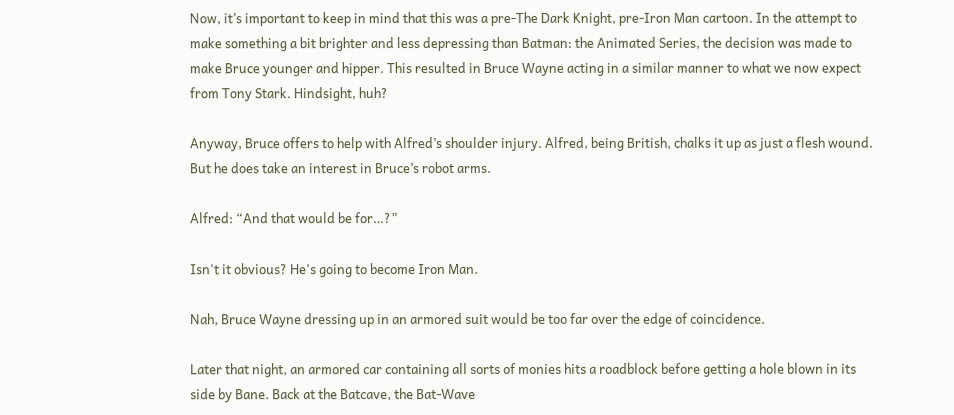Now, it’s important to keep in mind that this was a pre-The Dark Knight, pre-Iron Man cartoon. In the attempt to make something a bit brighter and less depressing than Batman: the Animated Series, the decision was made to make Bruce younger and hipper. This resulted in Bruce Wayne acting in a similar manner to what we now expect from Tony Stark. Hindsight, huh?

Anyway, Bruce offers to help with Alfred’s shoulder injury. Alfred, being British, chalks it up as just a flesh wound. But he does take an interest in Bruce’s robot arms.

Alfred: “And that would be for…?”

Isn't it obvious? He's going to become Iron Man.

Nah, Bruce Wayne dressing up in an armored suit would be too far over the edge of coincidence.

Later that night, an armored car containing all sorts of monies hits a roadblock before getting a hole blown in its side by Bane. Back at the Batcave, the Bat-Wave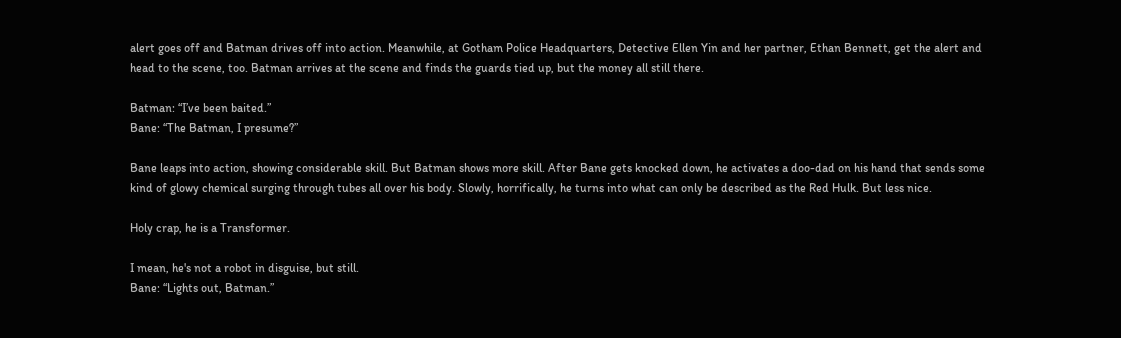alert goes off and Batman drives off into action. Meanwhile, at Gotham Police Headquarters, Detective Ellen Yin and her partner, Ethan Bennett, get the alert and head to the scene, too. Batman arrives at the scene and finds the guards tied up, but the money all still there.

Batman: “I’ve been baited.”
Bane: “The Batman, I presume?”

Bane leaps into action, showing considerable skill. But Batman shows more skill. After Bane gets knocked down, he activates a doo-dad on his hand that sends some kind of glowy chemical surging through tubes all over his body. Slowly, horrifically, he turns into what can only be described as the Red Hulk. But less nice.

Holy crap, he is a Transformer.

I mean, he's not a robot in disguise, but still.
Bane: “Lights out, Batman.”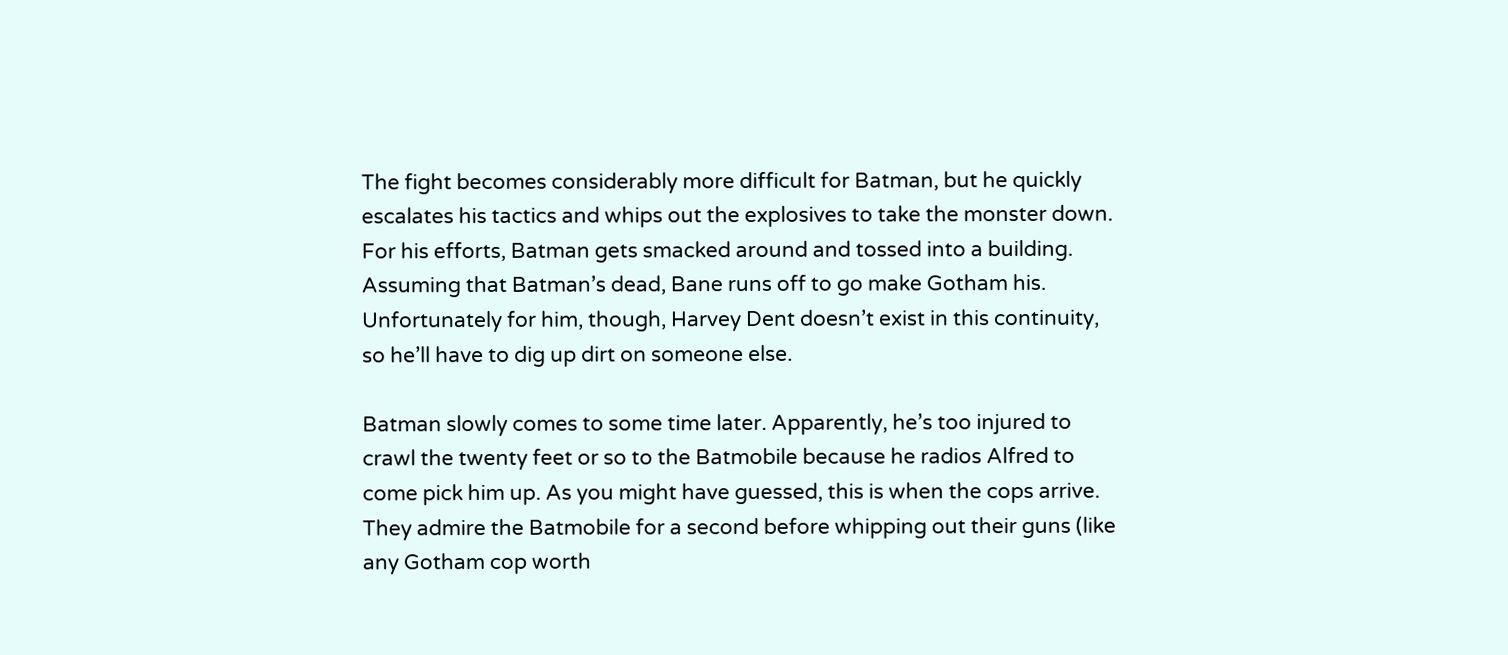The fight becomes considerably more difficult for Batman, but he quickly escalates his tactics and whips out the explosives to take the monster down. For his efforts, Batman gets smacked around and tossed into a building. Assuming that Batman’s dead, Bane runs off to go make Gotham his. Unfortunately for him, though, Harvey Dent doesn’t exist in this continuity, so he’ll have to dig up dirt on someone else.

Batman slowly comes to some time later. Apparently, he’s too injured to crawl the twenty feet or so to the Batmobile because he radios Alfred to come pick him up. As you might have guessed, this is when the cops arrive. They admire the Batmobile for a second before whipping out their guns (like any Gotham cop worth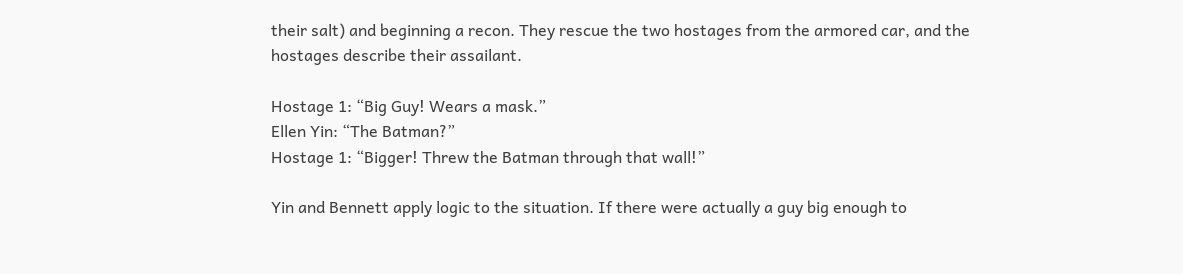their salt) and beginning a recon. They rescue the two hostages from the armored car, and the hostages describe their assailant.

Hostage 1: “Big Guy! Wears a mask.”
Ellen Yin: “The Batman?”
Hostage 1: “Bigger! Threw the Batman through that wall!”

Yin and Bennett apply logic to the situation. If there were actually a guy big enough to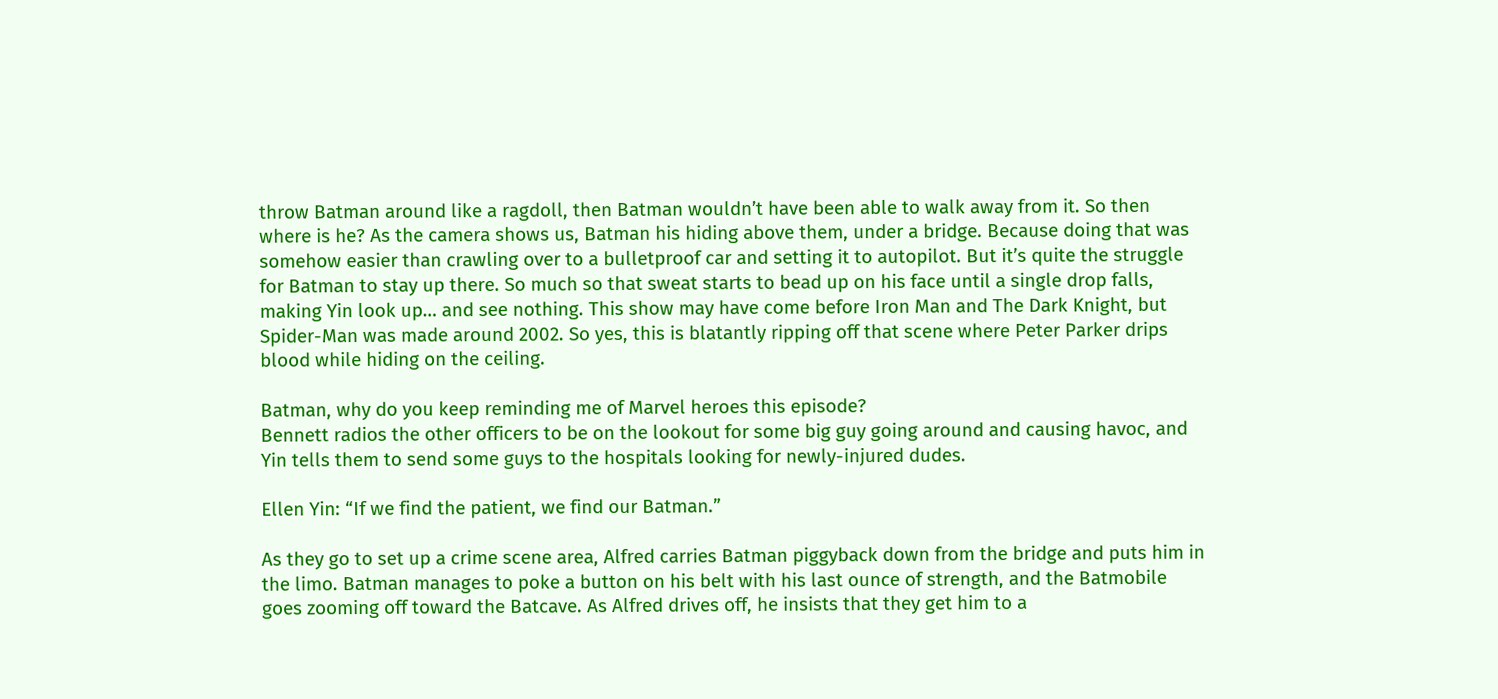throw Batman around like a ragdoll, then Batman wouldn’t have been able to walk away from it. So then where is he? As the camera shows us, Batman his hiding above them, under a bridge. Because doing that was somehow easier than crawling over to a bulletproof car and setting it to autopilot. But it’s quite the struggle for Batman to stay up there. So much so that sweat starts to bead up on his face until a single drop falls, making Yin look up… and see nothing. This show may have come before Iron Man and The Dark Knight, but Spider-Man was made around 2002. So yes, this is blatantly ripping off that scene where Peter Parker drips blood while hiding on the ceiling.

Batman, why do you keep reminding me of Marvel heroes this episode?
Bennett radios the other officers to be on the lookout for some big guy going around and causing havoc, and Yin tells them to send some guys to the hospitals looking for newly-injured dudes.

Ellen Yin: “If we find the patient, we find our Batman.”

As they go to set up a crime scene area, Alfred carries Batman piggyback down from the bridge and puts him in the limo. Batman manages to poke a button on his belt with his last ounce of strength, and the Batmobile goes zooming off toward the Batcave. As Alfred drives off, he insists that they get him to a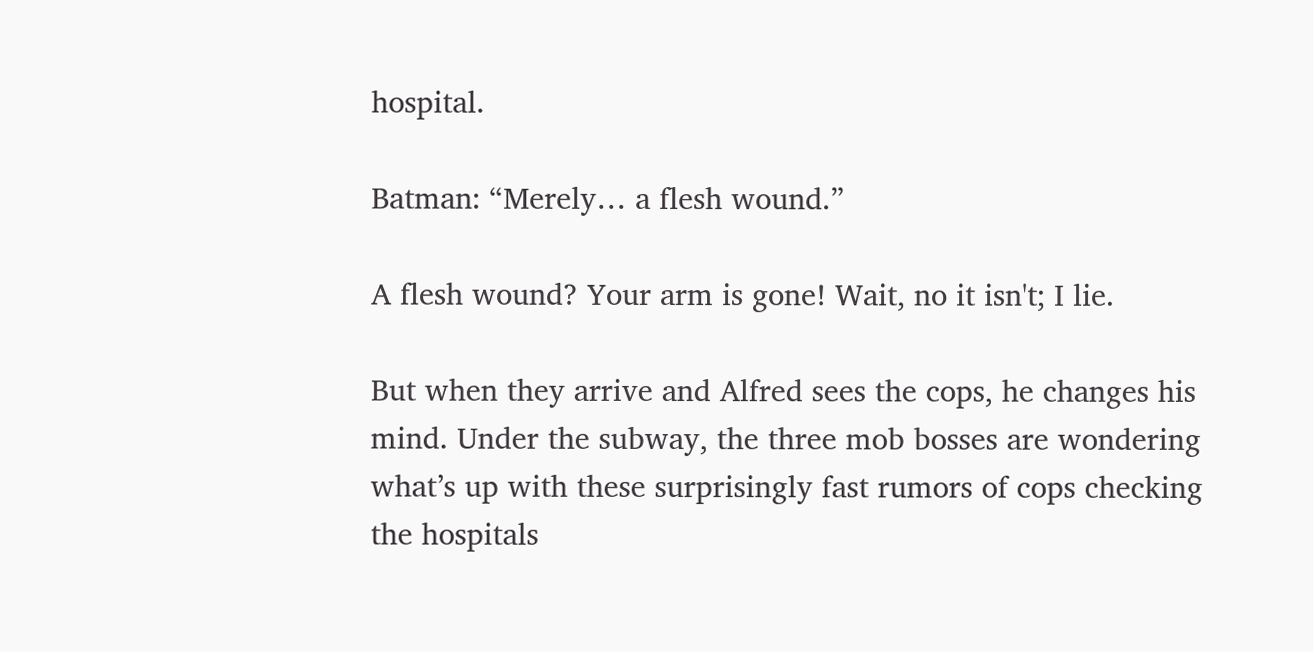hospital.

Batman: “Merely… a flesh wound.”

A flesh wound? Your arm is gone! Wait, no it isn't; I lie.

But when they arrive and Alfred sees the cops, he changes his mind. Under the subway, the three mob bosses are wondering what’s up with these surprisingly fast rumors of cops checking the hospitals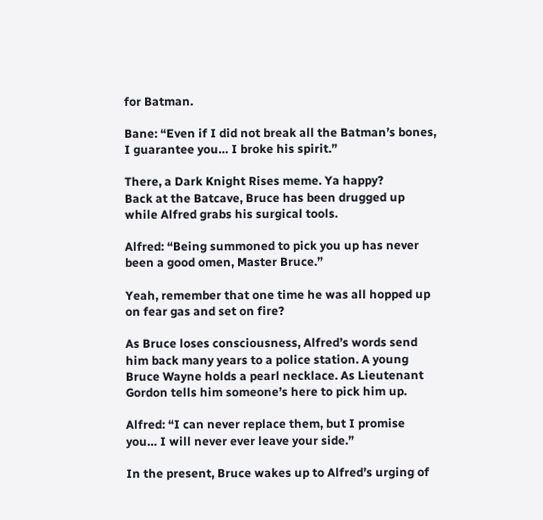for Batman.

Bane: “Even if I did not break all the Batman’s bones, I guarantee you… I broke his spirit.”

There, a Dark Knight Rises meme. Ya happy?
Back at the Batcave, Bruce has been drugged up while Alfred grabs his surgical tools.

Alfred: “Being summoned to pick you up has never been a good omen, Master Bruce.”

Yeah, remember that one time he was all hopped up on fear gas and set on fire?

As Bruce loses consciousness, Alfred’s words send him back many years to a police station. A young Bruce Wayne holds a pearl necklace. As Lieutenant Gordon tells him someone’s here to pick him up.

Alfred: “I can never replace them, but I promise you… I will never ever leave your side.”

In the present, Bruce wakes up to Alfred’s urging of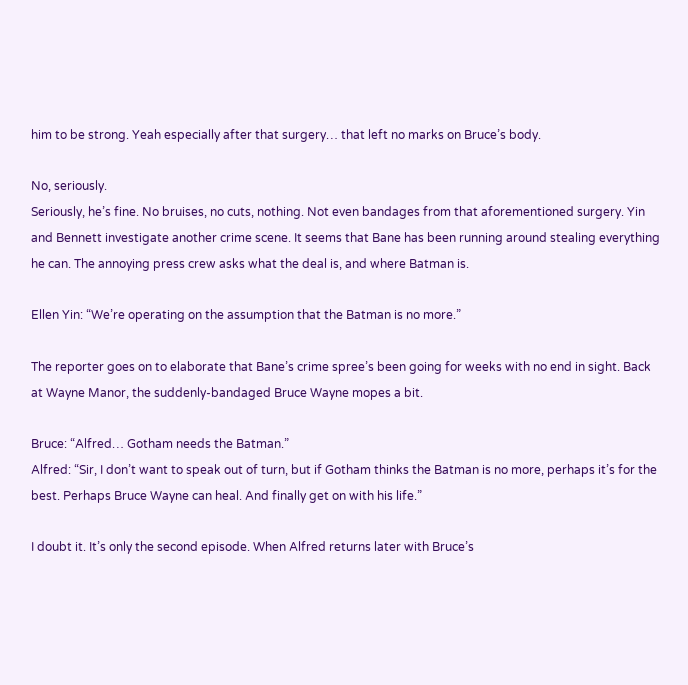him to be strong. Yeah especially after that surgery… that left no marks on Bruce’s body.

No, seriously.
Seriously, he’s fine. No bruises, no cuts, nothing. Not even bandages from that aforementioned surgery. Yin and Bennett investigate another crime scene. It seems that Bane has been running around stealing everything he can. The annoying press crew asks what the deal is, and where Batman is.

Ellen Yin: “We’re operating on the assumption that the Batman is no more.”

The reporter goes on to elaborate that Bane’s crime spree’s been going for weeks with no end in sight. Back at Wayne Manor, the suddenly-bandaged Bruce Wayne mopes a bit.

Bruce: “Alfred… Gotham needs the Batman.”
Alfred: “Sir, I don’t want to speak out of turn, but if Gotham thinks the Batman is no more, perhaps it’s for the best. Perhaps Bruce Wayne can heal. And finally get on with his life.”

I doubt it. It’s only the second episode. When Alfred returns later with Bruce’s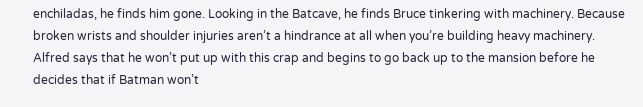enchiladas, he finds him gone. Looking in the Batcave, he finds Bruce tinkering with machinery. Because broken wrists and shoulder injuries aren’t a hindrance at all when you’re building heavy machinery. Alfred says that he won’t put up with this crap and begins to go back up to the mansion before he decides that if Batman won’t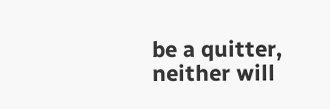be a quitter, neither will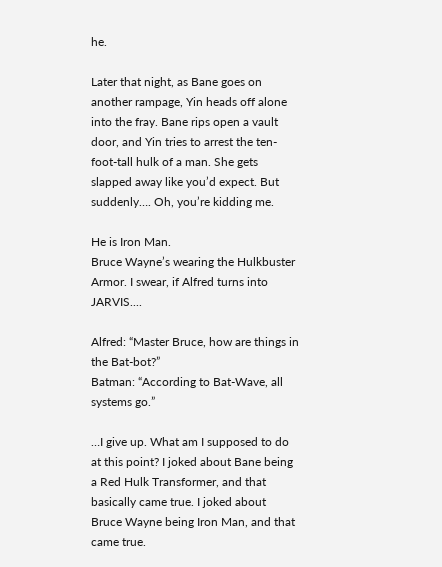he.

Later that night, as Bane goes on another rampage, Yin heads off alone into the fray. Bane rips open a vault door, and Yin tries to arrest the ten-foot-tall hulk of a man. She gets slapped away like you’d expect. But suddenly…. Oh, you’re kidding me.

He is Iron Man.
Bruce Wayne’s wearing the Hulkbuster Armor. I swear, if Alfred turns into JARVIS....

Alfred: “Master Bruce, how are things in the Bat-bot?”
Batman: “According to Bat-Wave, all systems go.”

…I give up. What am I supposed to do at this point? I joked about Bane being a Red Hulk Transformer, and that basically came true. I joked about Bruce Wayne being Iron Man, and that came true.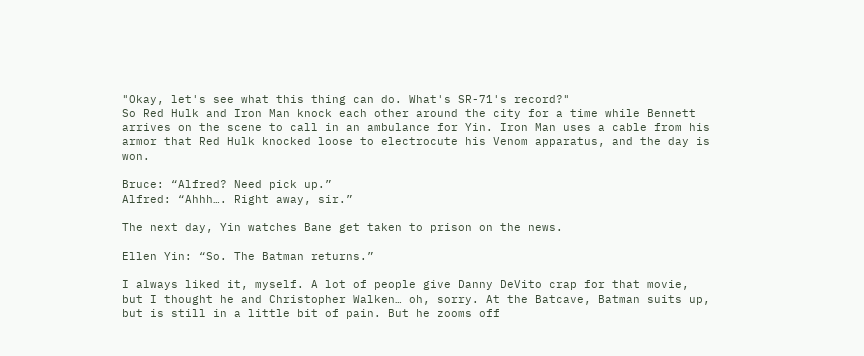"Okay, let's see what this thing can do. What's SR-71's record?"
So Red Hulk and Iron Man knock each other around the city for a time while Bennett arrives on the scene to call in an ambulance for Yin. Iron Man uses a cable from his armor that Red Hulk knocked loose to electrocute his Venom apparatus, and the day is won.

Bruce: “Alfred? Need pick up.”
Alfred: “Ahhh…. Right away, sir.”

The next day, Yin watches Bane get taken to prison on the news.

Ellen Yin: “So. The Batman returns.”

I always liked it, myself. A lot of people give Danny DeVito crap for that movie, but I thought he and Christopher Walken… oh, sorry. At the Batcave, Batman suits up, but is still in a little bit of pain. But he zooms off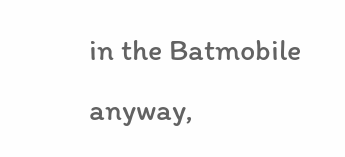in the Batmobile anyway,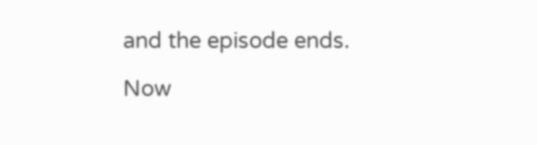and the episode ends.

Now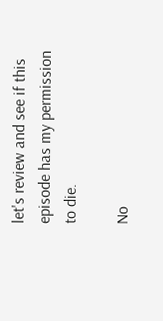let's review and see if this episode has my permission to die.

No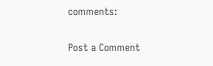comments:

Post a Comment